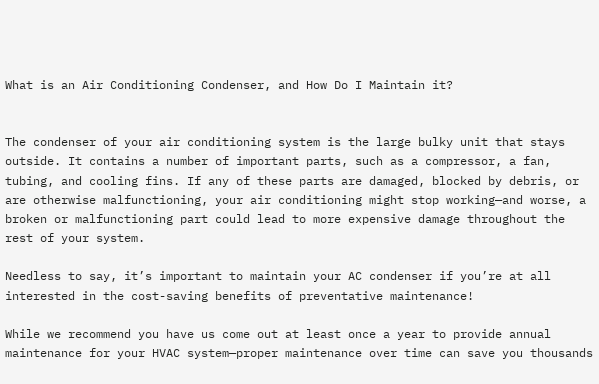What is an Air Conditioning Condenser, and How Do I Maintain it?


The condenser of your air conditioning system is the large bulky unit that stays outside. It contains a number of important parts, such as a compressor, a fan, tubing, and cooling fins. If any of these parts are damaged, blocked by debris, or are otherwise malfunctioning, your air conditioning might stop working—and worse, a broken or malfunctioning part could lead to more expensive damage throughout the rest of your system.

Needless to say, it’s important to maintain your AC condenser if you’re at all interested in the cost-saving benefits of preventative maintenance!

While we recommend you have us come out at least once a year to provide annual maintenance for your HVAC system—proper maintenance over time can save you thousands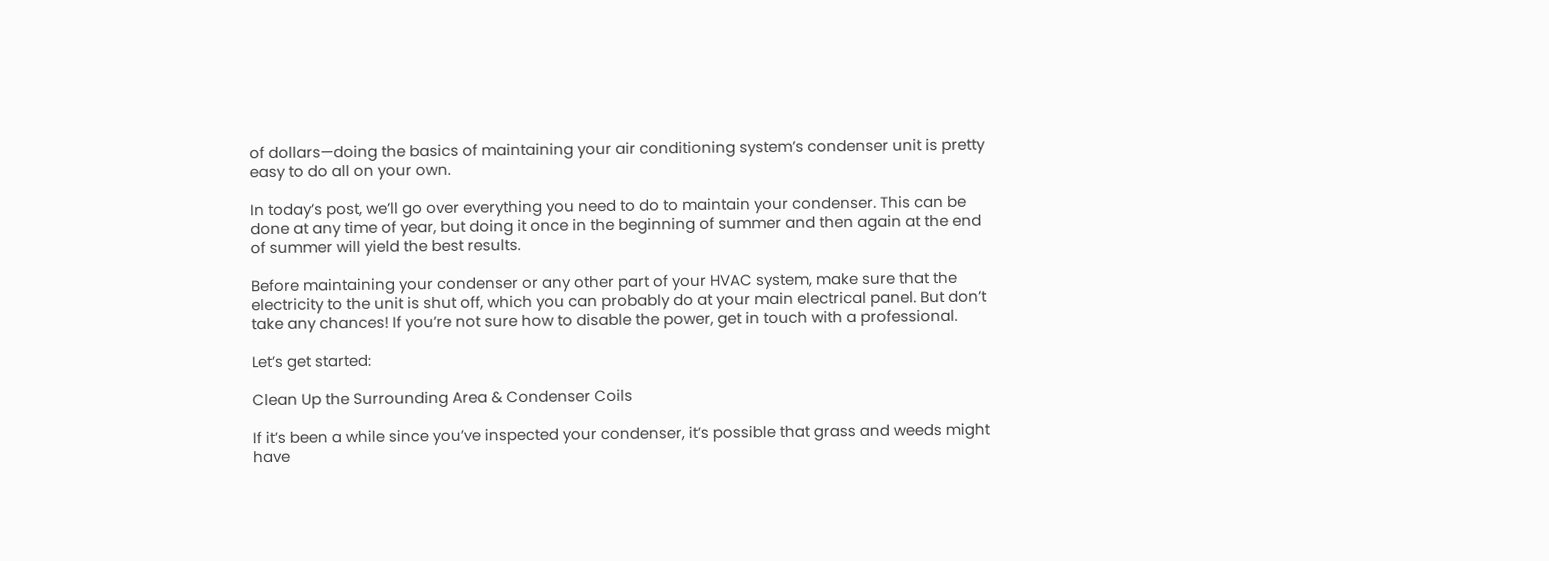of dollars—doing the basics of maintaining your air conditioning system’s condenser unit is pretty easy to do all on your own.

In today’s post, we’ll go over everything you need to do to maintain your condenser. This can be done at any time of year, but doing it once in the beginning of summer and then again at the end of summer will yield the best results.

Before maintaining your condenser or any other part of your HVAC system, make sure that the electricity to the unit is shut off, which you can probably do at your main electrical panel. But don’t take any chances! If you’re not sure how to disable the power, get in touch with a professional.

Let’s get started:

Clean Up the Surrounding Area & Condenser Coils

If it’s been a while since you’ve inspected your condenser, it’s possible that grass and weeds might have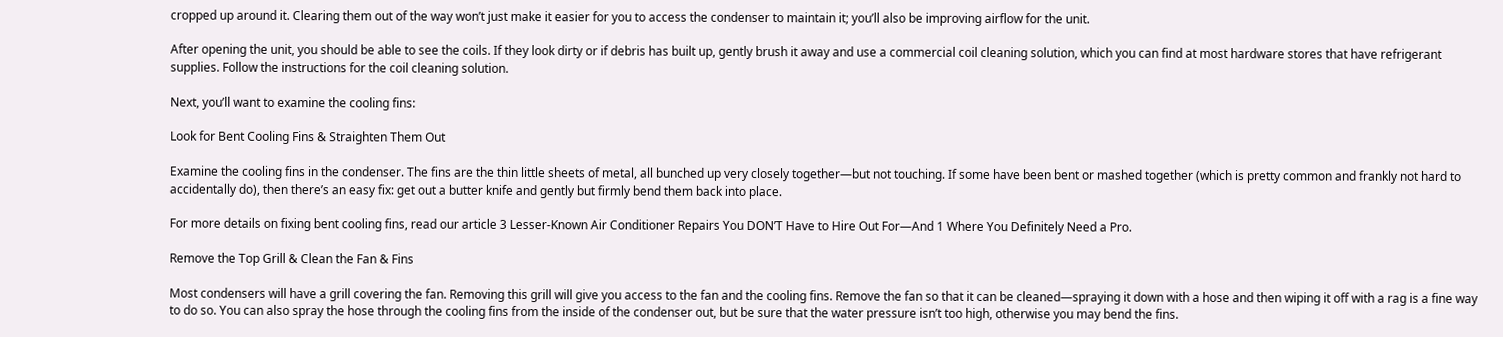cropped up around it. Clearing them out of the way won’t just make it easier for you to access the condenser to maintain it; you’ll also be improving airflow for the unit.

After opening the unit, you should be able to see the coils. If they look dirty or if debris has built up, gently brush it away and use a commercial coil cleaning solution, which you can find at most hardware stores that have refrigerant supplies. Follow the instructions for the coil cleaning solution.

Next, you’ll want to examine the cooling fins:

Look for Bent Cooling Fins & Straighten Them Out

Examine the cooling fins in the condenser. The fins are the thin little sheets of metal, all bunched up very closely together—but not touching. If some have been bent or mashed together (which is pretty common and frankly not hard to accidentally do), then there’s an easy fix: get out a butter knife and gently but firmly bend them back into place.

For more details on fixing bent cooling fins, read our article 3 Lesser-Known Air Conditioner Repairs You DON’T Have to Hire Out For—And 1 Where You Definitely Need a Pro.

Remove the Top Grill & Clean the Fan & Fins

Most condensers will have a grill covering the fan. Removing this grill will give you access to the fan and the cooling fins. Remove the fan so that it can be cleaned—spraying it down with a hose and then wiping it off with a rag is a fine way to do so. You can also spray the hose through the cooling fins from the inside of the condenser out, but be sure that the water pressure isn’t too high, otherwise you may bend the fins.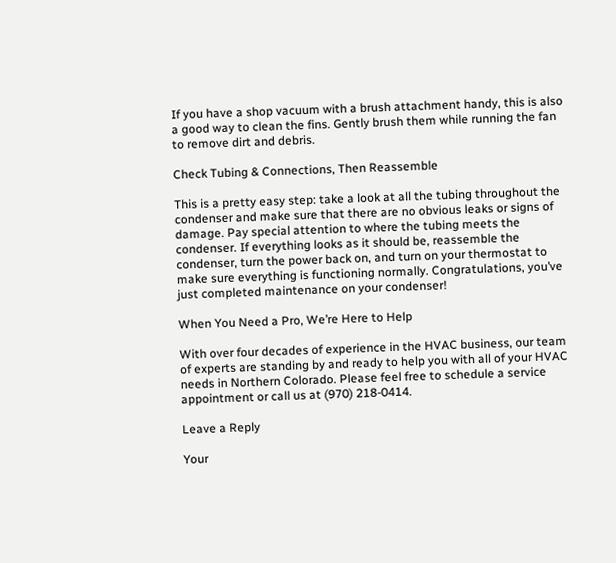If you have a shop vacuum with a brush attachment handy, this is also a good way to clean the fins. Gently brush them while running the fan to remove dirt and debris.

Check Tubing & Connections, Then Reassemble

This is a pretty easy step: take a look at all the tubing throughout the condenser and make sure that there are no obvious leaks or signs of damage. Pay special attention to where the tubing meets the condenser. If everything looks as it should be, reassemble the condenser, turn the power back on, and turn on your thermostat to make sure everything is functioning normally. Congratulations, you’ve just completed maintenance on your condenser!

When You Need a Pro, We’re Here to Help

With over four decades of experience in the HVAC business, our team of experts are standing by and ready to help you with all of your HVAC needs in Northern Colorado. Please feel free to schedule a service appointment or call us at (970) 218-0414.

Leave a Reply

Your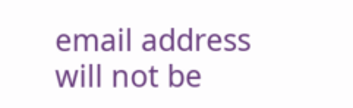email address will not be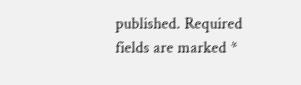published. Required fields are marked *